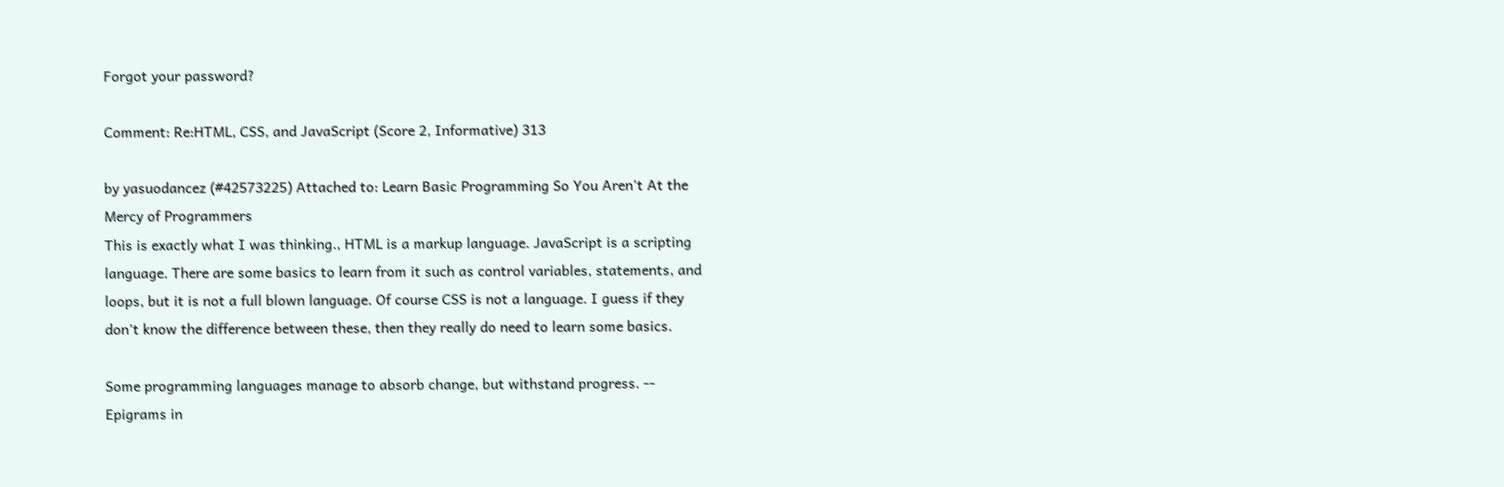Forgot your password?

Comment: Re:HTML, CSS, and JavaScript (Score 2, Informative) 313

by yasuodancez (#42573225) Attached to: Learn Basic Programming So You Aren't At the Mercy of Programmers
This is exactly what I was thinking., HTML is a markup language. JavaScript is a scripting language. There are some basics to learn from it such as control variables, statements, and loops, but it is not a full blown language. Of course CSS is not a language. I guess if they don't know the difference between these, then they really do need to learn some basics.

Some programming languages manage to absorb change, but withstand progress. -- Epigrams in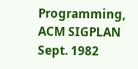Programming, ACM SIGPLAN Sept. 1982